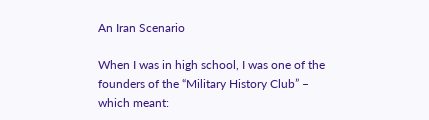An Iran Scenario

When I was in high school, I was one of the founders of the “Military History Club” – which meant: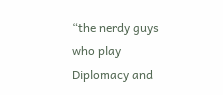“the nerdy guys who play Diplomacy and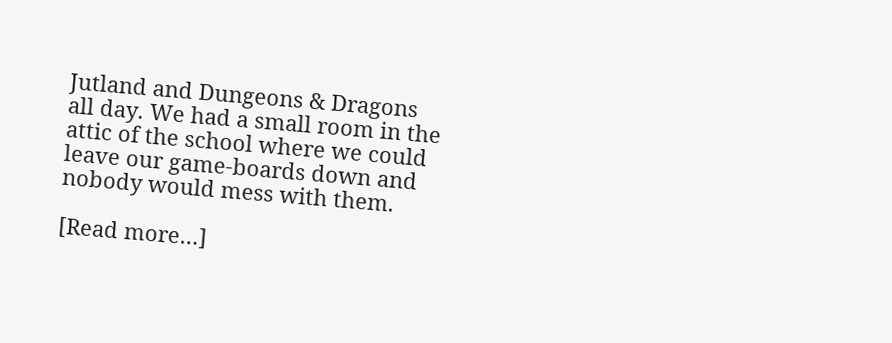Jutland and Dungeons & Dragons all day. We had a small room in the attic of the school where we could leave our game-boards down and nobody would mess with them.

[Read more…]